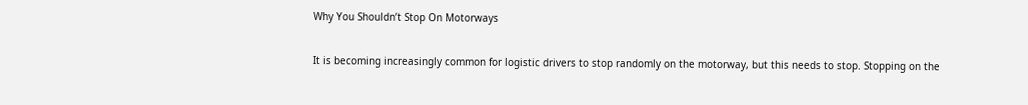Why You Shouldn’t Stop On Motorways

It is becoming increasingly common for logistic drivers to stop randomly on the motorway, but this needs to stop. Stopping on the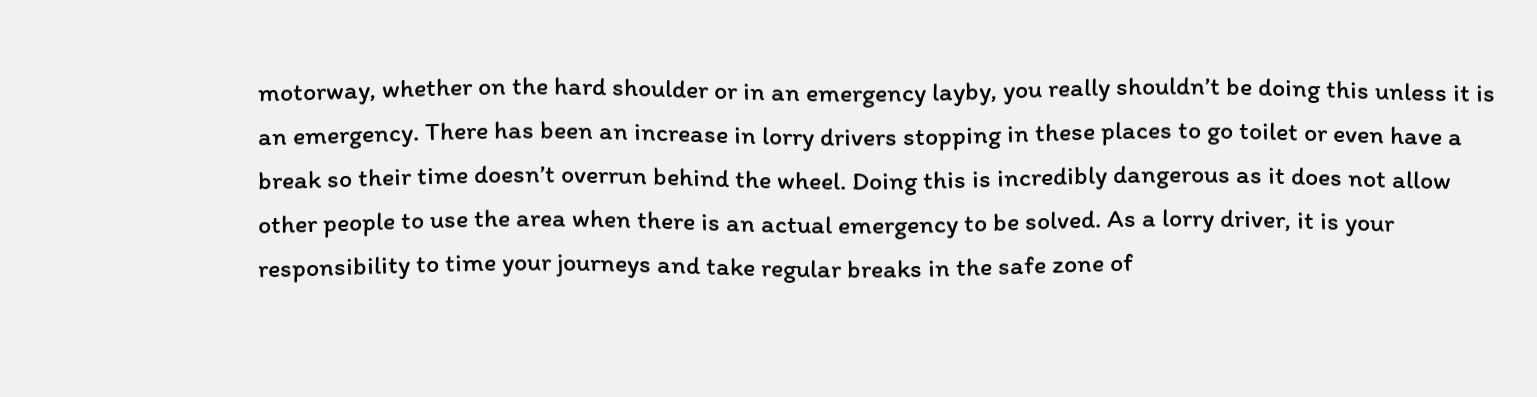motorway, whether on the hard shoulder or in an emergency layby, you really shouldn’t be doing this unless it is an emergency. There has been an increase in lorry drivers stopping in these places to go toilet or even have a break so their time doesn’t overrun behind the wheel. Doing this is incredibly dangerous as it does not allow other people to use the area when there is an actual emergency to be solved. As a lorry driver, it is your responsibility to time your journeys and take regular breaks in the safe zone of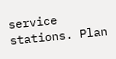service stations. Plan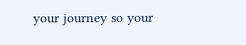your journey so your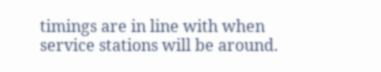timings are in line with when service stations will be around.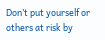Don’t put yourself or others at risk by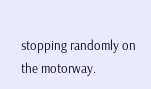stopping randomly on the motorway.